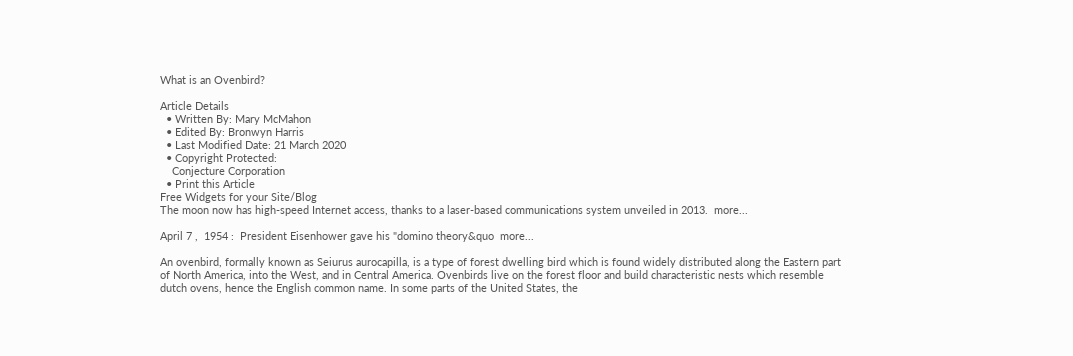What is an Ovenbird?

Article Details
  • Written By: Mary McMahon
  • Edited By: Bronwyn Harris
  • Last Modified Date: 21 March 2020
  • Copyright Protected:
    Conjecture Corporation
  • Print this Article
Free Widgets for your Site/Blog
The moon now has high-speed Internet access, thanks to a laser-based communications system unveiled in 2013.  more...

April 7 ,  1954 :  President Eisenhower gave his "domino theory&quo  more...

An ovenbird, formally known as Seiurus aurocapilla, is a type of forest dwelling bird which is found widely distributed along the Eastern part of North America, into the West, and in Central America. Ovenbirds live on the forest floor and build characteristic nests which resemble dutch ovens, hence the English common name. In some parts of the United States, the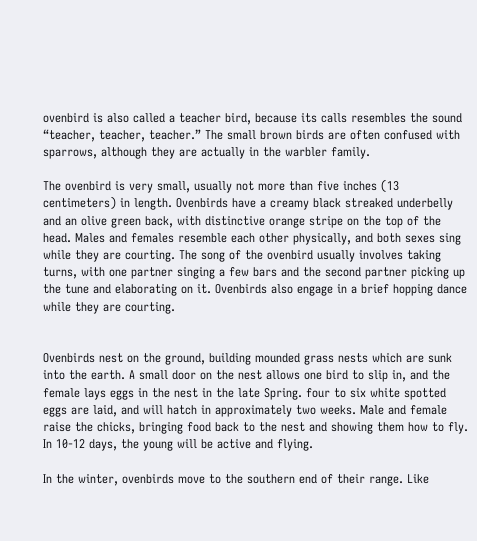ovenbird is also called a teacher bird, because its calls resembles the sound “teacher, teacher, teacher.” The small brown birds are often confused with sparrows, although they are actually in the warbler family.

The ovenbird is very small, usually not more than five inches (13 centimeters) in length. Ovenbirds have a creamy black streaked underbelly and an olive green back, with distinctive orange stripe on the top of the head. Males and females resemble each other physically, and both sexes sing while they are courting. The song of the ovenbird usually involves taking turns, with one partner singing a few bars and the second partner picking up the tune and elaborating on it. Ovenbirds also engage in a brief hopping dance while they are courting.


Ovenbirds nest on the ground, building mounded grass nests which are sunk into the earth. A small door on the nest allows one bird to slip in, and the female lays eggs in the nest in the late Spring. four to six white spotted eggs are laid, and will hatch in approximately two weeks. Male and female raise the chicks, bringing food back to the nest and showing them how to fly. In 10-12 days, the young will be active and flying.

In the winter, ovenbirds move to the southern end of their range. Like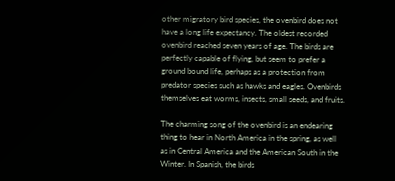other migratory bird species, the ovenbird does not have a long life expectancy. The oldest recorded ovenbird reached seven years of age. The birds are perfectly capable of flying, but seem to prefer a ground bound life, perhaps as a protection from predator species such as hawks and eagles. Ovenbirds themselves eat worms, insects, small seeds, and fruits.

The charming song of the ovenbird is an endearing thing to hear in North America in the spring, as well as in Central America and the American South in the Winter. In Spanish, the birds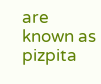are known as pizpita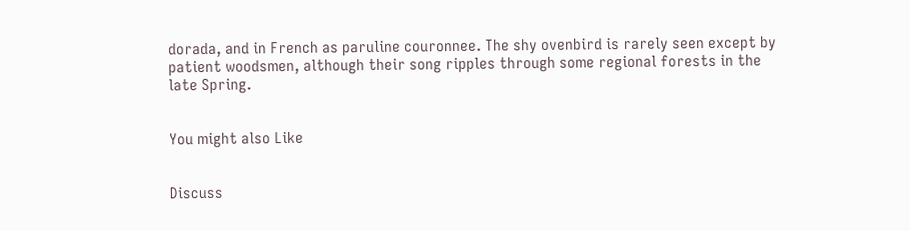dorada, and in French as paruline couronnee. The shy ovenbird is rarely seen except by patient woodsmen, although their song ripples through some regional forests in the late Spring.


You might also Like


Discuss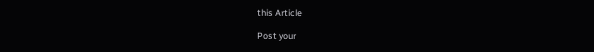this Article

Post your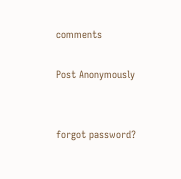comments

Post Anonymously


forgot password?